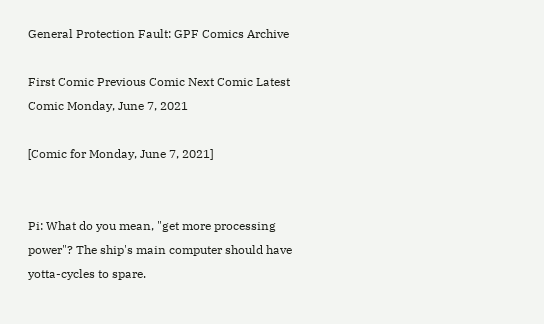General Protection Fault: GPF Comics Archive

First Comic Previous Comic Next Comic Latest Comic Monday, June 7, 2021

[Comic for Monday, June 7, 2021]


Pi: What do you mean, "get more processing power"? The ship's main computer should have yotta-cycles to spare.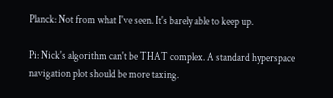Planck: Not from what I've seen. It's barely able to keep up.

Pi: Nick's algorithm can't be THAT complex. A standard hyperspace navigation plot should be more taxing.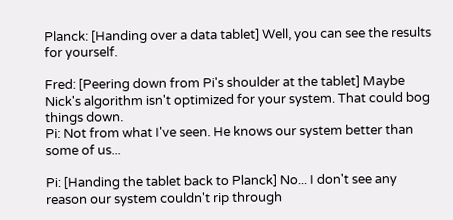Planck: [Handing over a data tablet] Well, you can see the results for yourself.

Fred: [Peering down from Pi's shoulder at the tablet] Maybe Nick's algorithm isn't optimized for your system. That could bog things down.
Pi: Not from what I've seen. He knows our system better than some of us...

Pi: [Handing the tablet back to Planck] No... I don't see any reason our system couldn't rip through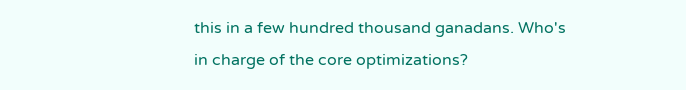this in a few hundred thousand ganadans. Who's in charge of the core optimizations?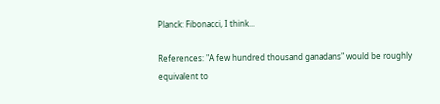Planck: Fibonacci, I think...

References: "A few hundred thousand ganadans" would be roughly equivalent to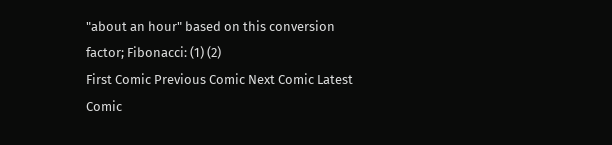"about an hour" based on this conversion factor; Fibonacci: (1) (2)
First Comic Previous Comic Next Comic Latest Comic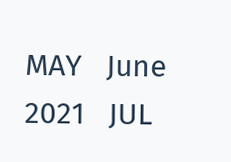MAY   June 2021   JUL